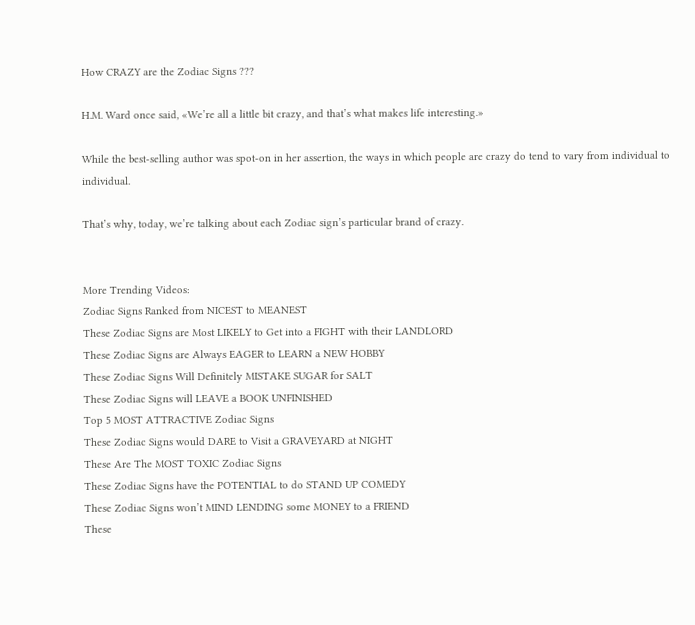How CRAZY are the Zodiac Signs ???

H.M. Ward once said, «We’re all a little bit crazy, and that’s what makes life interesting.»

While the best-selling author was spot-on in her assertion, the ways in which people are crazy do tend to vary from individual to individual.

That’s why, today, we’re talking about each Zodiac sign’s particular brand of crazy.


More Trending Videos:
Zodiac Signs Ranked from NICEST to MEANEST
These Zodiac Signs are Most LIKELY to Get into a FIGHT with their LANDLORD
These Zodiac Signs are Always EAGER to LEARN a NEW HOBBY
These Zodiac Signs Will Definitely MISTAKE SUGAR for SALT
These Zodiac Signs will LEAVE a BOOK UNFINISHED
Top 5 MOST ATTRACTIVE Zodiac Signs
These Zodiac Signs would DARE to Visit a GRAVEYARD at NIGHT
These Are The MOST TOXIC Zodiac Signs
These Zodiac Signs have the POTENTIAL to do STAND UP COMEDY
These Zodiac Signs won’t MIND LENDING some MONEY to a FRIEND
These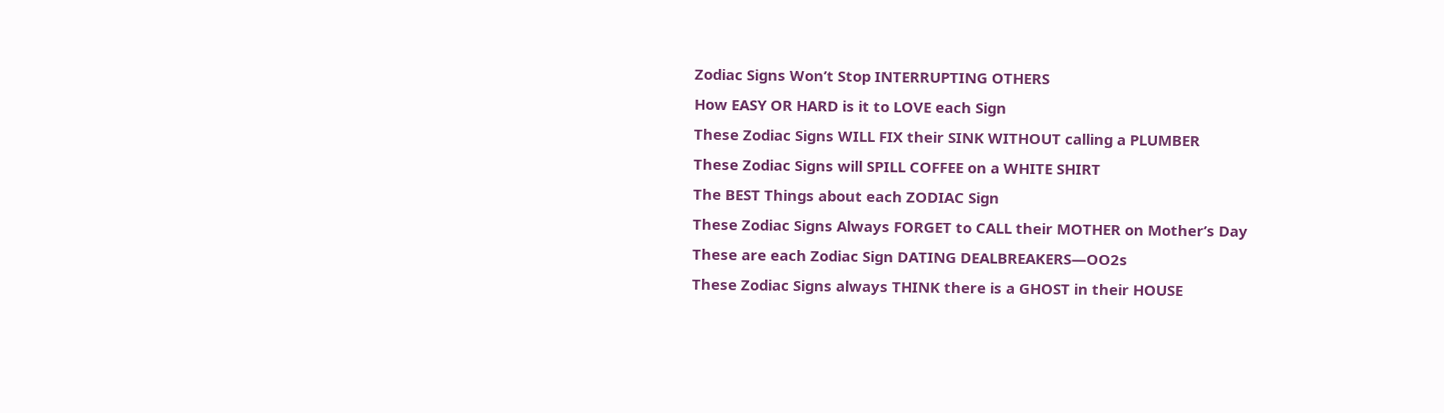Zodiac Signs Won’t Stop INTERRUPTING OTHERS
How EASY OR HARD is it to LOVE each Sign
These Zodiac Signs WILL FIX their SINK WITHOUT calling a PLUMBER
These Zodiac Signs will SPILL COFFEE on a WHITE SHIRT
The BEST Things about each ZODIAC Sign
These Zodiac Signs Always FORGET to CALL their MOTHER on Mother’s Day
These are each Zodiac Sign DATING DEALBREAKERS—OO2s
These Zodiac Signs always THINK there is a GHOST in their HOUSE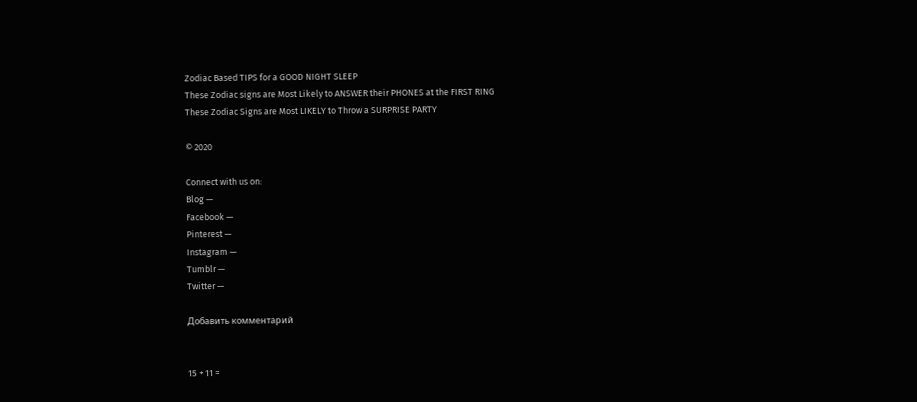Zodiac Based TIPS for a GOOD NIGHT SLEEP
These Zodiac signs are Most Likely to ANSWER their PHONES at the FIRST RING
These Zodiac Signs are Most LIKELY to Throw a SURPRISE PARTY

© 2020

Connect with us on:
Blog —
Facebook —
Pinterest —
Instagram —
Tumblr —
Twitter —

Добавить комментарий


15 + 11 =